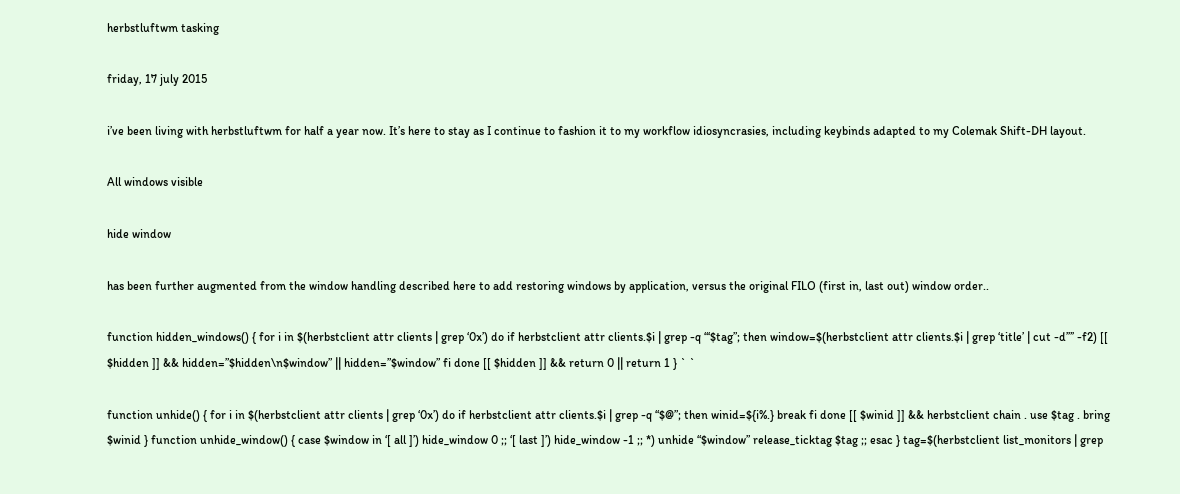herbstluftwm tasking

friday, 17 july 2015

i’ve been living with herbstluftwm for half a year now. It’s here to stay as I continue to fashion it to my workflow idiosyncrasies, including keybinds adapted to my Colemak Shift-DH layout.

All windows visible

hide window

has been further augmented from the window handling described here to add restoring windows by application, versus the original FILO (first in, last out) window order..

function hidden_windows() { for i in $(herbstclient attr clients | grep ‘0x’) do if herbstclient attr clients.$i | grep -q “‘$tag”; then window=$(herbstclient attr clients.$i | grep ‘title’ | cut -d’”’ -f2) [[ $hidden ]] && hidden=”$hidden\n$window” || hidden=”$window” fi done [[ $hidden ]] && return 0 || return 1 } ` `

function unhide() { for i in $(herbstclient attr clients | grep ‘0x’) do if herbstclient attr clients.$i | grep -q “$@”; then winid=${i%.} break fi done [[ $winid ]] && herbstclient chain . use $tag . bring $winid } function unhide_window() { case $window in ‘[ all ]’) hide_window 0 ;; ‘[ last ]’) hide_window -1 ;; *) unhide “$window” release_ticktag $tag ;; esac } tag=$(herbstclient list_monitors | grep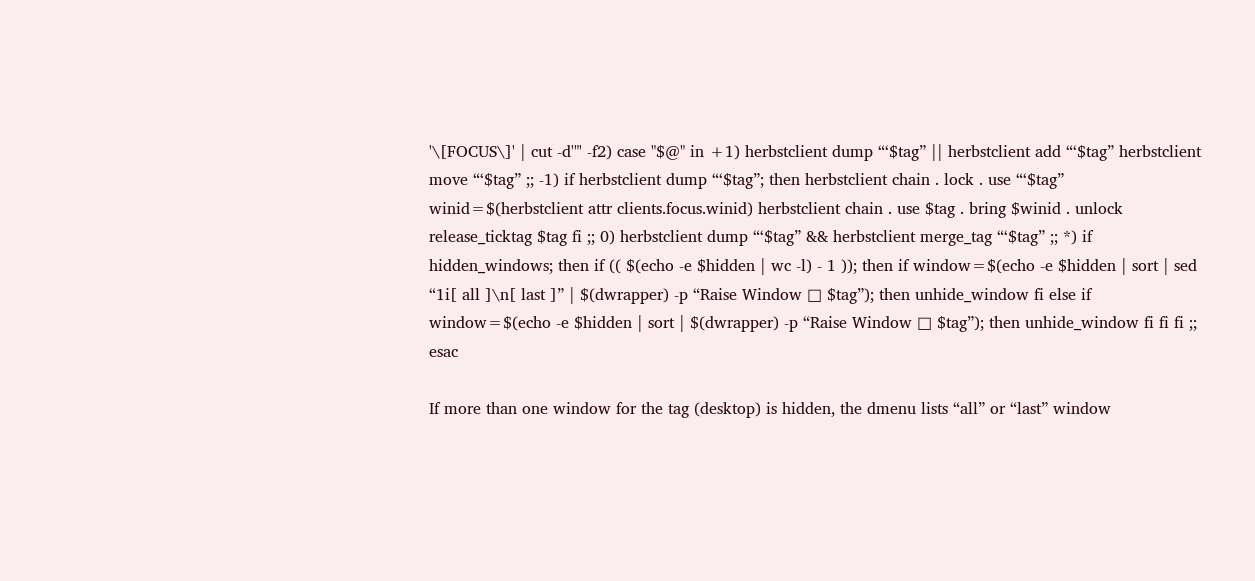'\[FOCUS\]' | cut -d'"' -f2) case "$@" in +1) herbstclient dump “‘$tag” || herbstclient add “‘$tag” herbstclient move “‘$tag” ;; -1) if herbstclient dump “‘$tag”; then herbstclient chain . lock . use “‘$tag” winid=$(herbstclient attr clients.focus.winid) herbstclient chain . use $tag . bring $winid . unlock release_ticktag $tag fi ;; 0) herbstclient dump “‘$tag” && herbstclient merge_tag “‘$tag” ;; *) if hidden_windows; then if (( $(echo -e $hidden | wc -l) - 1 )); then if window=$(echo -e $hidden | sort | sed “1i[ all ]\n[ last ]” | $(dwrapper) -p “Raise Window □ $tag”); then unhide_window fi else if window=$(echo -e $hidden | sort | $(dwrapper) -p “Raise Window □ $tag”); then unhide_window fi fi fi ;; esac

If more than one window for the tag (desktop) is hidden, the dmenu lists “all” or “last” window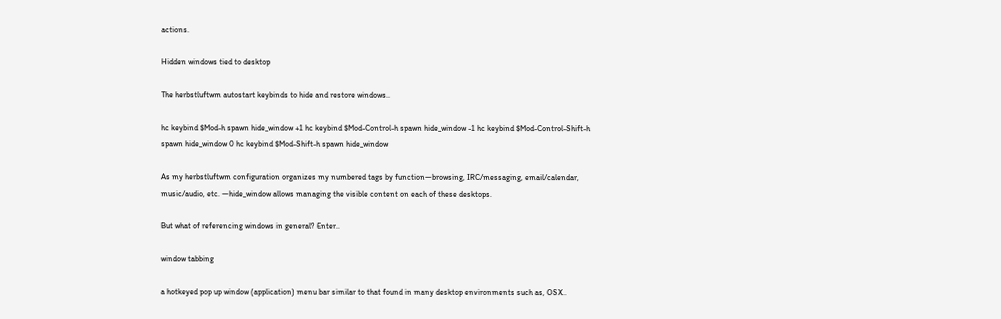actions.

Hidden windows tied to desktop

The herbstluftwm autostart keybinds to hide and restore windows..

hc keybind $Mod-h spawn hide_window +1 hc keybind $Mod-Control-h spawn hide_window -1 hc keybind $Mod-Control-Shift-h spawn hide_window 0 hc keybind $Mod-Shift-h spawn hide_window

As my herbstluftwm configuration organizes my numbered tags by function—browsing, IRC/messaging, email/calendar, music/audio, etc. —hide_window allows managing the visible content on each of these desktops.

But what of referencing windows in general? Enter..

window tabbing

a hotkeyed pop up window (application) menu bar similar to that found in many desktop environments such as, OSX..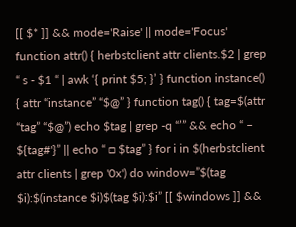[[ $* ]] && mode='Raise' || mode='Focus' function attr() { herbstclient attr clients.$2 | grep “ s - $1 “ | awk ‘{ print $5; }’ } function instance() { attr “instance” “$@” } function tag() { tag=$(attr “tag” “$@”) echo $tag | grep -q “’” && echo “ – ${tag#'}” || echo “ □ $tag” } for i in $(herbstclient attr clients | grep '0x') do window=”$(tag $i):$(instance $i)$(tag $i):$i” [[ $windows ]] &&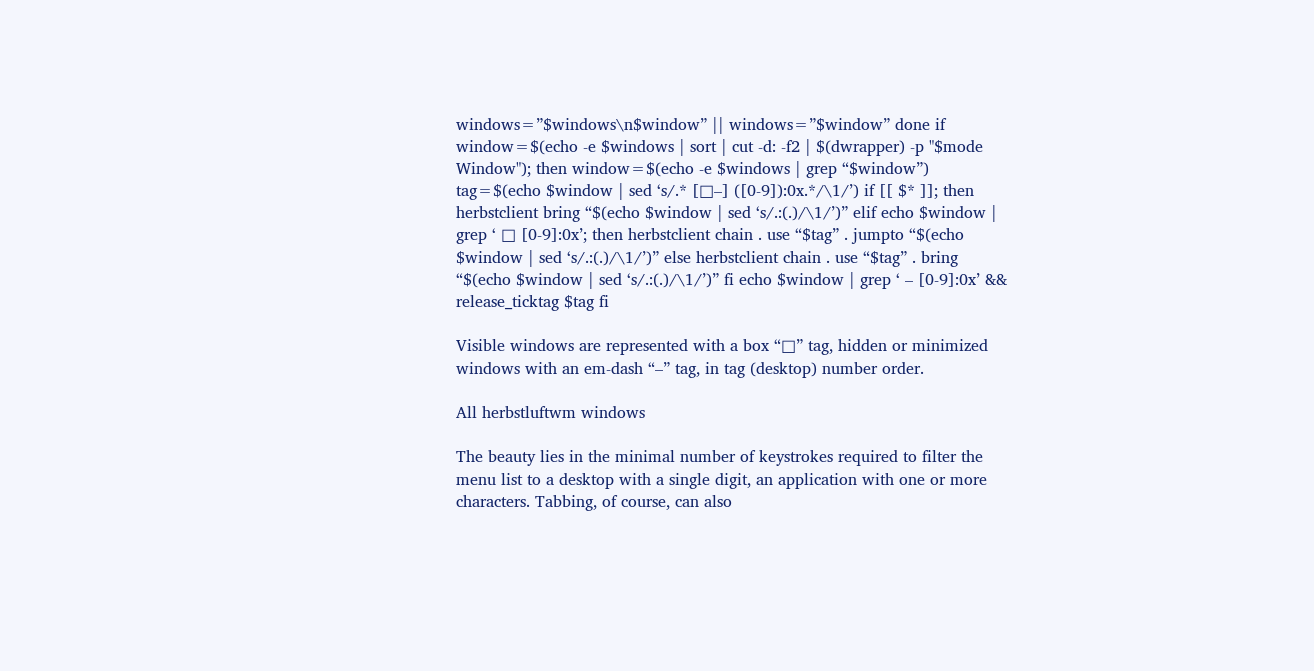windows=”$windows\n$window” || windows=”$window” done if window=$(echo -e $windows | sort | cut -d: -f2 | $(dwrapper) -p "$mode Window"); then window=$(echo -e $windows | grep “$window”) tag=$(echo $window | sed ‘s/.* [□–] ([0-9]):0x.*/\1/’) if [[ $* ]]; then herbstclient bring “$(echo $window | sed ‘s/.:(.)/\1/’)” elif echo $window | grep ‘ □ [0-9]:0x’; then herbstclient chain . use “$tag” . jumpto “$(echo $window | sed ‘s/.:(.)/\1/’)” else herbstclient chain . use “$tag” . bring “$(echo $window | sed ‘s/.:(.)/\1/’)” fi echo $window | grep ‘ – [0-9]:0x’ && release_ticktag $tag fi

Visible windows are represented with a box “□” tag, hidden or minimized windows with an em-dash “–” tag, in tag (desktop) number order.

All herbstluftwm windows

The beauty lies in the minimal number of keystrokes required to filter the menu list to a desktop with a single digit, an application with one or more characters. Tabbing, of course, can also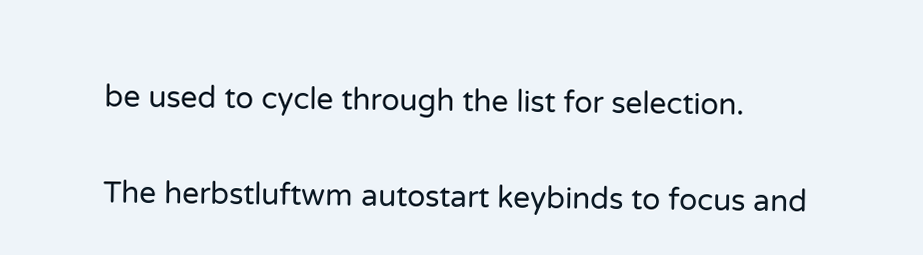be used to cycle through the list for selection.

The herbstluftwm autostart keybinds to focus and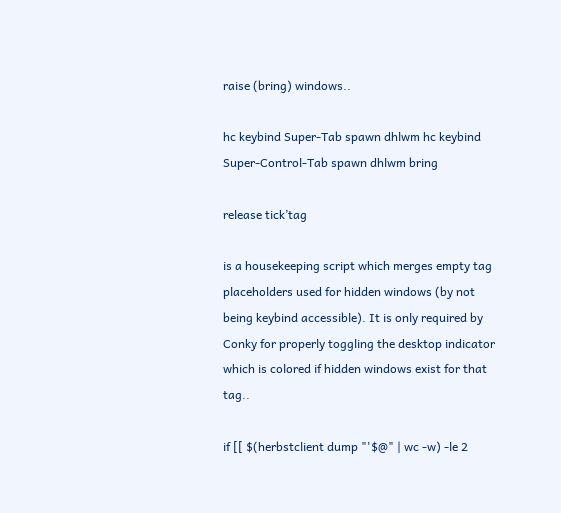raise (bring) windows..

hc keybind Super-Tab spawn dhlwm hc keybind Super-Control-Tab spawn dhlwm bring

release tick’tag

is a housekeeping script which merges empty tag placeholders used for hidden windows (by not being keybind accessible). It is only required by Conky for properly toggling the desktop indicator which is colored if hidden windows exist for that tag..

if [[ $(herbstclient dump "'$@" | wc -w) -le 2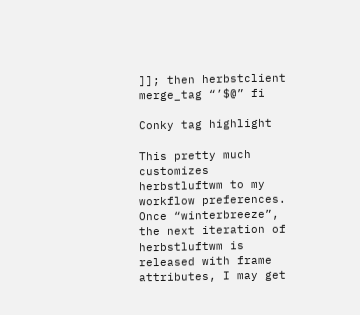]]; then herbstclient merge_tag “’$@” fi

Conky tag highlight

This pretty much customizes herbstluftwm to my workflow preferences. Once “winterbreeze”, the next iteration of herbstluftwm is released with frame attributes, I may get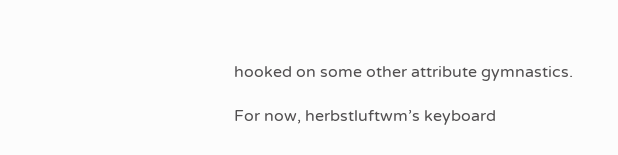hooked on some other attribute gymnastics.

For now, herbstluftwm’s keyboard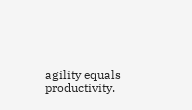agility equals productivity.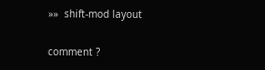»»  shift-mod layout

comment ?